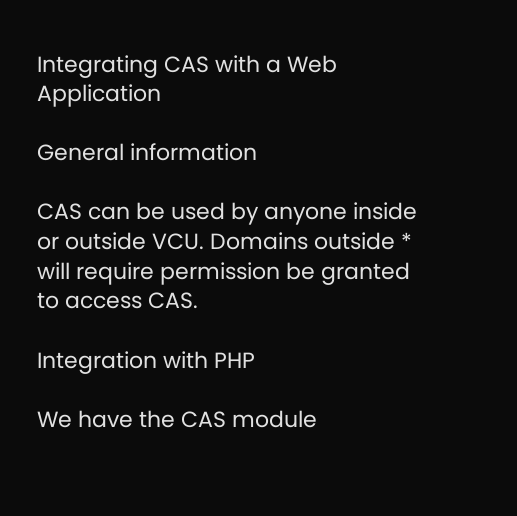Integrating CAS with a Web Application

General information

CAS can be used by anyone inside or outside VCU. Domains outside * will require permission be granted to access CAS.

Integration with PHP

We have the CAS module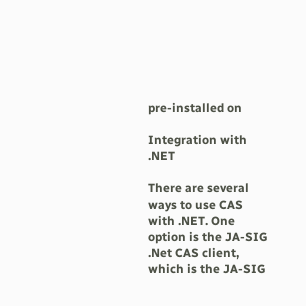pre-installed on

Integration with .NET

There are several ways to use CAS with .NET. One option is the JA-SIG .Net CAS client, which is the JA-SIG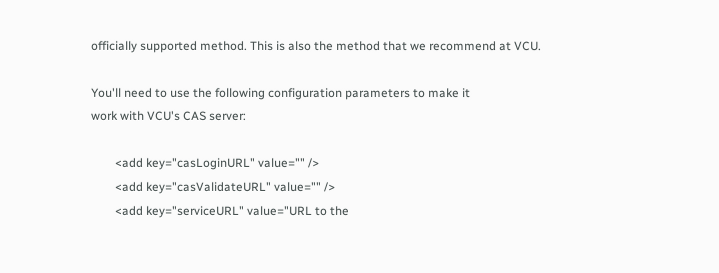officially supported method. This is also the method that we recommend at VCU.

You'll need to use the following configuration parameters to make it
work with VCU's CAS server:

        <add key="casLoginURL" value="" />
        <add key="casValidateURL" value="" />
        <add key="serviceURL" value="URL to the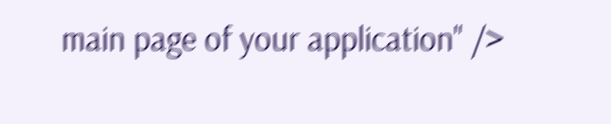main page of your application" />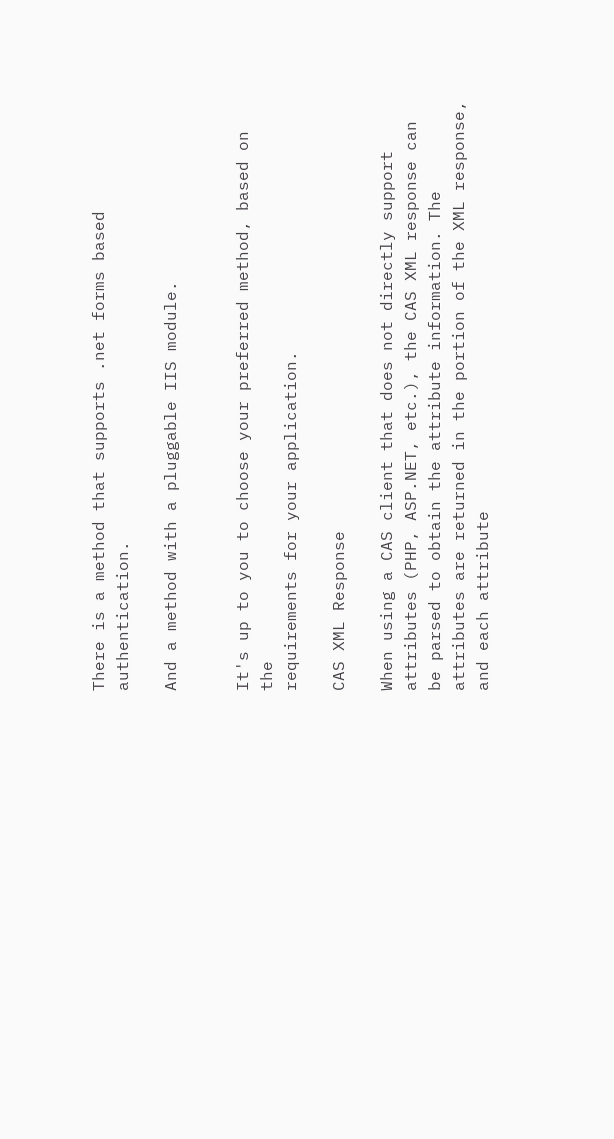There is a method that supports .net forms based authentication.

And a method with a pluggable IIS module.


It's up to you to choose your preferred method, based on the
requirements for your application.

CAS XML Response

When using a CAS client that does not directly support attributes (PHP, ASP.NET, etc.), the CAS XML response can be parsed to obtain the attribute information. The attributes are returned in the portion of the XML response, and each attribute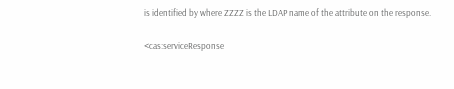is identified by where ZZZZ is the LDAP name of the attribute on the response.

<cas:serviceResponse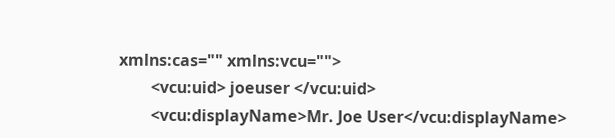xmlns:cas="" xmlns:vcu="">
        <vcu:uid> joeuser </vcu:uid>
        <vcu:displayName>Mr. Joe User</vcu:displayName>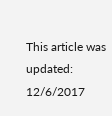This article was updated: 12/6/2017